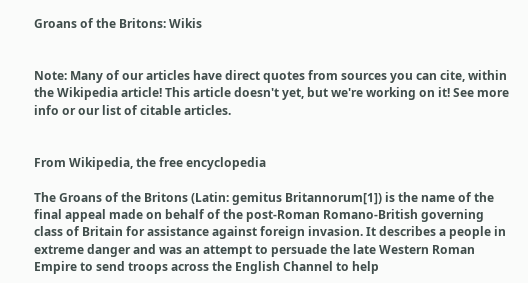Groans of the Britons: Wikis


Note: Many of our articles have direct quotes from sources you can cite, within the Wikipedia article! This article doesn't yet, but we're working on it! See more info or our list of citable articles.


From Wikipedia, the free encyclopedia

The Groans of the Britons (Latin: gemitus Britannorum[1]) is the name of the final appeal made on behalf of the post-Roman Romano-British governing class of Britain for assistance against foreign invasion. It describes a people in extreme danger and was an attempt to persuade the late Western Roman Empire to send troops across the English Channel to help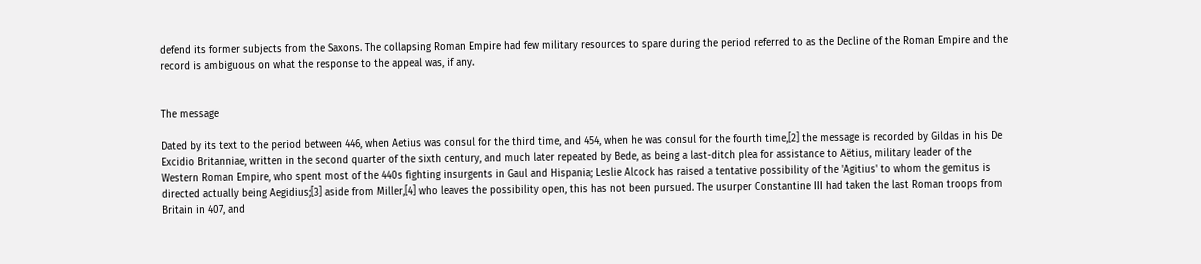defend its former subjects from the Saxons. The collapsing Roman Empire had few military resources to spare during the period referred to as the Decline of the Roman Empire and the record is ambiguous on what the response to the appeal was, if any.


The message

Dated by its text to the period between 446, when Aetius was consul for the third time, and 454, when he was consul for the fourth time,[2] the message is recorded by Gildas in his De Excidio Britanniae, written in the second quarter of the sixth century, and much later repeated by Bede, as being a last-ditch plea for assistance to Aëtius, military leader of the Western Roman Empire, who spent most of the 440s fighting insurgents in Gaul and Hispania; Leslie Alcock has raised a tentative possibility of the 'Agitius' to whom the gemitus is directed actually being Aegidius;[3] aside from Miller,[4] who leaves the possibility open, this has not been pursued. The usurper Constantine III had taken the last Roman troops from Britain in 407, and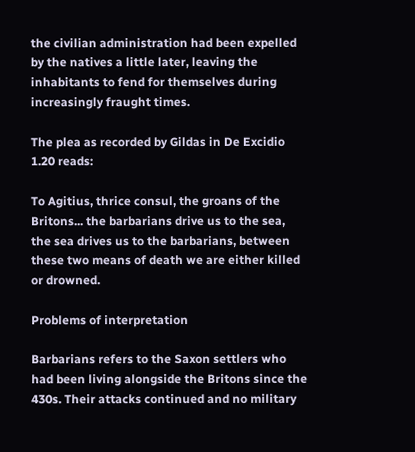the civilian administration had been expelled by the natives a little later, leaving the inhabitants to fend for themselves during increasingly fraught times.

The plea as recorded by Gildas in De Excidio 1.20 reads:

To Agitius, thrice consul, the groans of the Britons... the barbarians drive us to the sea, the sea drives us to the barbarians, between these two means of death we are either killed or drowned.

Problems of interpretation

Barbarians refers to the Saxon settlers who had been living alongside the Britons since the 430s. Their attacks continued and no military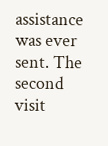assistance was ever sent. The second visit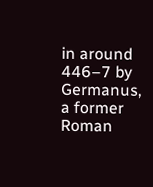in around 446–7 by Germanus, a former Roman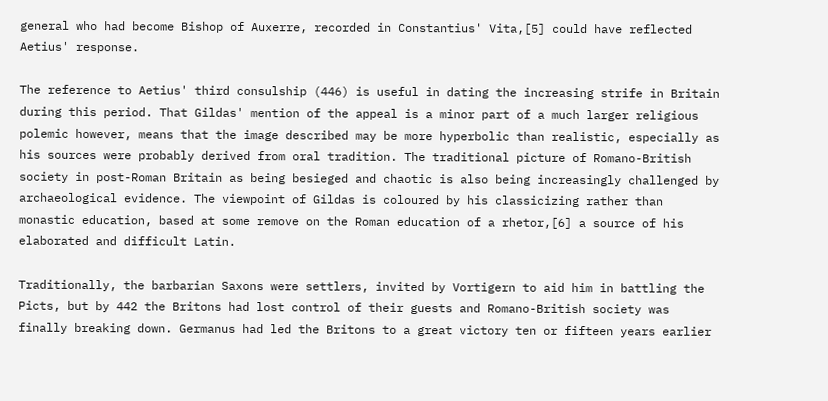general who had become Bishop of Auxerre, recorded in Constantius' Vita,[5] could have reflected Aetius' response.

The reference to Aetius' third consulship (446) is useful in dating the increasing strife in Britain during this period. That Gildas' mention of the appeal is a minor part of a much larger religious polemic however, means that the image described may be more hyperbolic than realistic, especially as his sources were probably derived from oral tradition. The traditional picture of Romano-British society in post-Roman Britain as being besieged and chaotic is also being increasingly challenged by archaeological evidence. The viewpoint of Gildas is coloured by his classicizing rather than monastic education, based at some remove on the Roman education of a rhetor,[6] a source of his elaborated and difficult Latin.

Traditionally, the barbarian Saxons were settlers, invited by Vortigern to aid him in battling the Picts, but by 442 the Britons had lost control of their guests and Romano-British society was finally breaking down. Germanus had led the Britons to a great victory ten or fifteen years earlier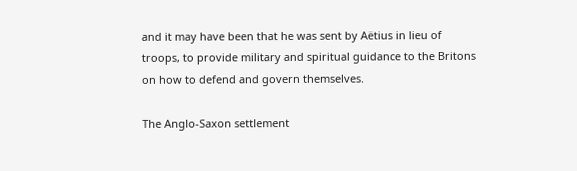and it may have been that he was sent by Aëtius in lieu of troops, to provide military and spiritual guidance to the Britons on how to defend and govern themselves.

The Anglo-Saxon settlement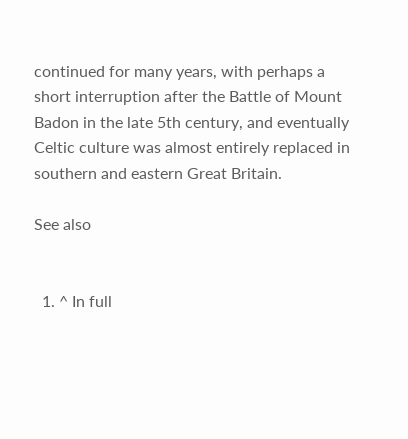continued for many years, with perhaps a short interruption after the Battle of Mount Badon in the late 5th century, and eventually Celtic culture was almost entirely replaced in southern and eastern Great Britain.

See also


  1. ^ In full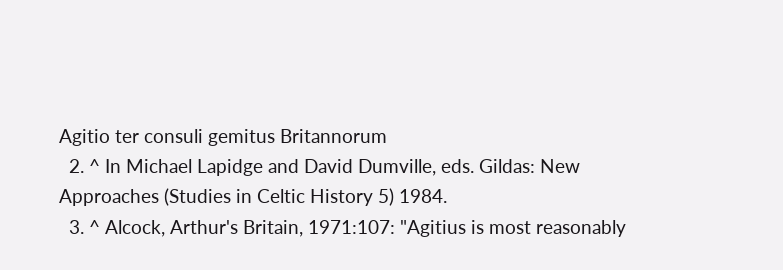Agitio ter consuli gemitus Britannorum
  2. ^ In Michael Lapidge and David Dumville, eds. Gildas: New Approaches (Studies in Celtic History 5) 1984.
  3. ^ Alcock, Arthur's Britain, 1971:107: "Agitius is most reasonably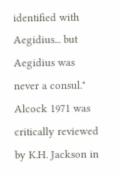identified with Aegidius... but Aegidius was never a consul." Alcock 1971 was critically reviewed by K.H. Jackson in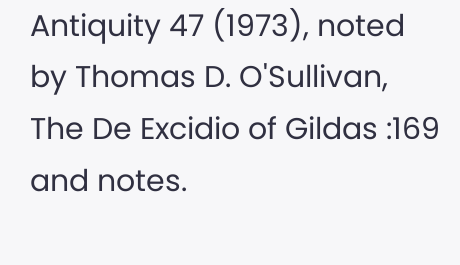Antiquity 47 (1973), noted by Thomas D. O'Sullivan, The De Excidio of Gildas :169 and notes.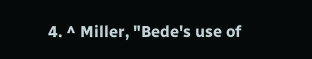4. ^ Miller, "Bede's use of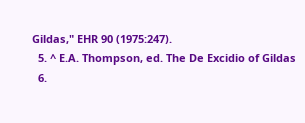Gildas," EHR 90 (1975:247).
  5. ^ E.A. Thompson, ed. The De Excidio of Gildas
  6.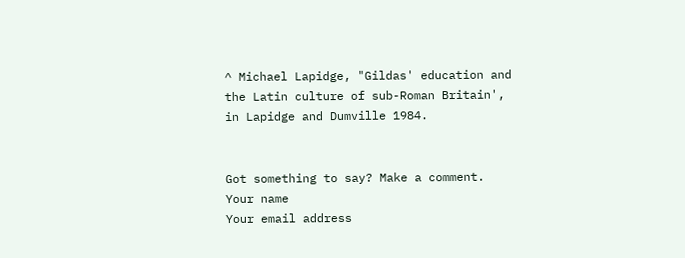^ Michael Lapidge, "Gildas' education and the Latin culture of sub-Roman Britain', in Lapidge and Dumville 1984.


Got something to say? Make a comment.
Your name
Your email address